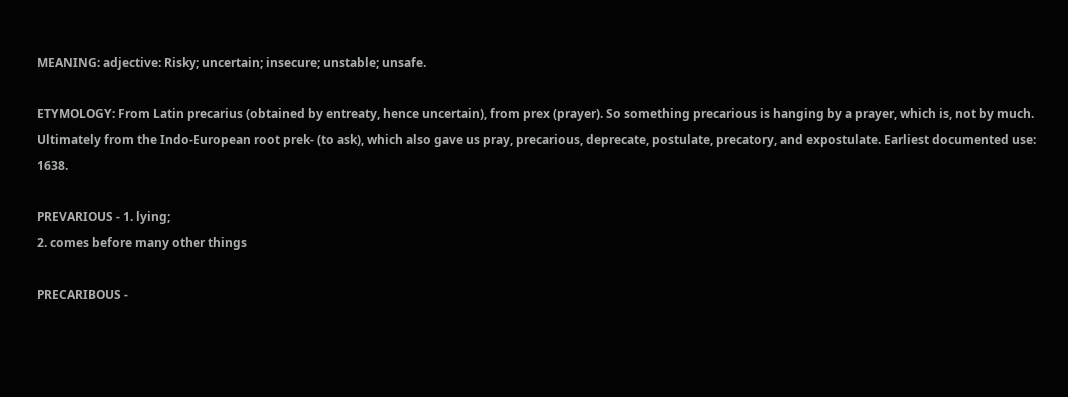MEANING: adjective: Risky; uncertain; insecure; unstable; unsafe.

ETYMOLOGY: From Latin precarius (obtained by entreaty, hence uncertain), from prex (prayer). So something precarious is hanging by a prayer, which is, not by much. Ultimately from the Indo-European root prek- (to ask), which also gave us pray, precarious, deprecate, postulate, precatory, and expostulate. Earliest documented use: 1638.

PREVARIOUS - 1. lying;
2. comes before many other things

PRECARIBOUS -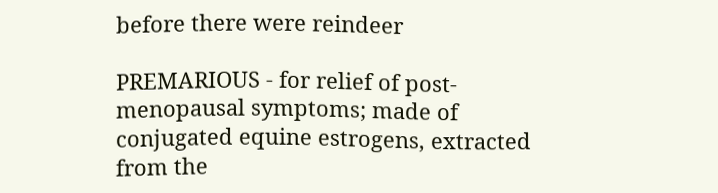before there were reindeer

PREMARIOUS - for relief of post-menopausal symptoms; made of conjugated equine estrogens, extracted from the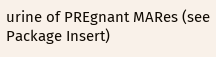urine of PREgnant MARes (see Package Insert)